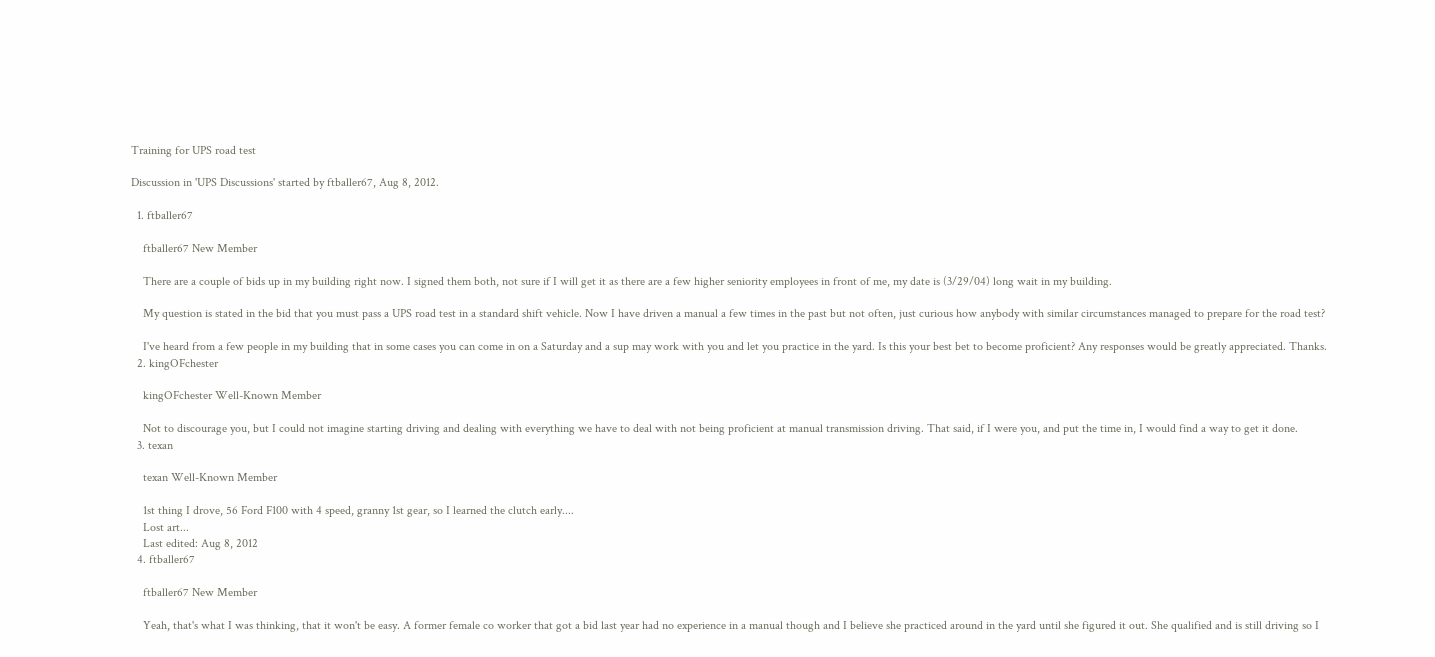Training for UPS road test

Discussion in 'UPS Discussions' started by ftballer67, Aug 8, 2012.

  1. ftballer67

    ftballer67 New Member

    There are a couple of bids up in my building right now. I signed them both, not sure if I will get it as there are a few higher seniority employees in front of me, my date is (3/29/04) long wait in my building.

    My question is stated in the bid that you must pass a UPS road test in a standard shift vehicle. Now I have driven a manual a few times in the past but not often, just curious how anybody with similar circumstances managed to prepare for the road test?

    I've heard from a few people in my building that in some cases you can come in on a Saturday and a sup may work with you and let you practice in the yard. Is this your best bet to become proficient? Any responses would be greatly appreciated. Thanks.
  2. kingOFchester

    kingOFchester Well-Known Member

    Not to discourage you, but I could not imagine starting driving and dealing with everything we have to deal with not being proficient at manual transmission driving. That said, if I were you, and put the time in, I would find a way to get it done.
  3. texan

    texan Well-Known Member

    1st thing I drove, 56 Ford F100 with 4 speed, granny 1st gear, so I learned the clutch early....
    Lost art...
    Last edited: Aug 8, 2012
  4. ftballer67

    ftballer67 New Member

    Yeah, that's what I was thinking, that it won't be easy. A former female co worker that got a bid last year had no experience in a manual though and I believe she practiced around in the yard until she figured it out. She qualified and is still driving so I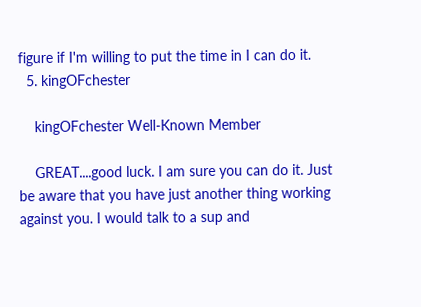figure if I'm willing to put the time in I can do it.
  5. kingOFchester

    kingOFchester Well-Known Member

    GREAT....good luck. I am sure you can do it. Just be aware that you have just another thing working against you. I would talk to a sup and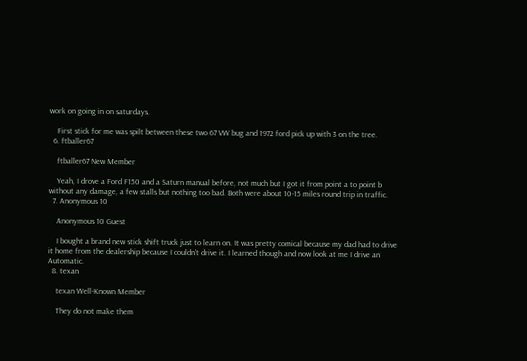work on going in on saturdays.

    First stick for me was spilt between these two 67 VW bug and 1972 ford pick up with 3 on the tree.
  6. ftballer67

    ftballer67 New Member

    Yeah, I drove a Ford F150 and a Saturn manual before, not much but I got it from point a to point b without any damage, a few stalls but nothing too bad. Both were about 10-15 miles round trip in traffic.
  7. Anonymous 10

    Anonymous 10 Guest

    I bought a brand new stick shift truck just to learn on. It was pretty comical because my dad had to drive it home from the dealership because I couldn't drive it. I learned though and now look at me I drive an Automatic.
  8. texan

    texan Well-Known Member

    They do not make them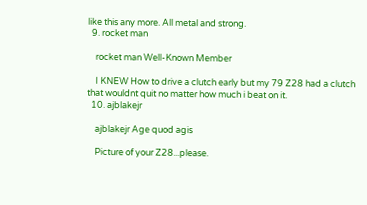like this any more. All metal and strong.
  9. rocket man

    rocket man Well-Known Member

    I KNEW How to drive a clutch early but my 79 Z28 had a clutch that wouldnt quit no matter how much i beat on it.
  10. ajblakejr

    ajblakejr Age quod agis

    Picture of your Z28...please.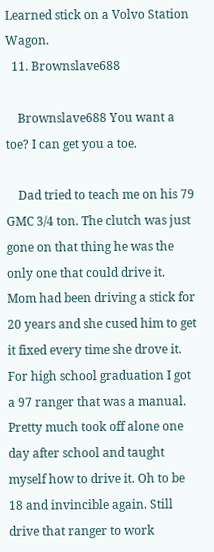Learned stick on a Volvo Station Wagon.
  11. Brownslave688

    Brownslave688 You want a toe? I can get you a toe.

    Dad tried to teach me on his 79 GMC 3/4 ton. The clutch was just gone on that thing he was the only one that could drive it. Mom had been driving a stick for 20 years and she cused him to get it fixed every time she drove it. For high school graduation I got a 97 ranger that was a manual. Pretty much took off alone one day after school and taught myself how to drive it. Oh to be 18 and invincible again. Still drive that ranger to work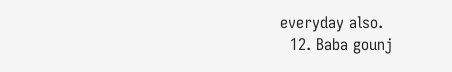everyday also.
  12. Baba gounj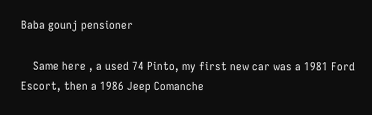Baba gounj pensioner

    Same here , a used 74 Pinto, my first new car was a 1981 Ford Escort, then a 1986 Jeep Comanche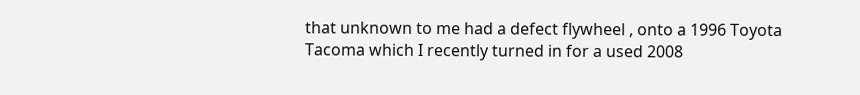that unknown to me had a defect flywheel , onto a 1996 Toyota Tacoma which I recently turned in for a used 2008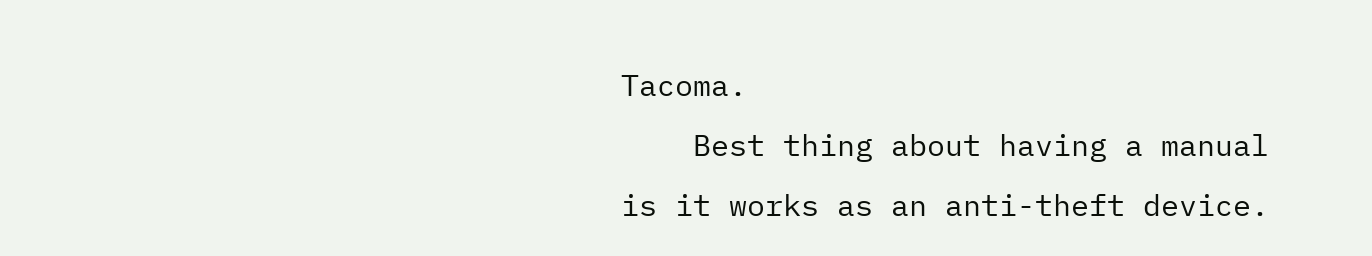Tacoma.
    Best thing about having a manual is it works as an anti-theft device.